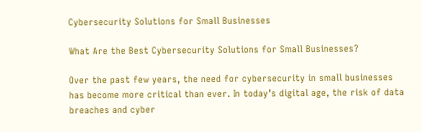Cybersecurity Solutions for Small Businesses

What Are the Best Cybersecurity Solutions for Small Businesses?

Over the past few years, the need for cybersecurity in small businesses has become more critical than ever. In today’s digital age, the risk of data breaches and cyber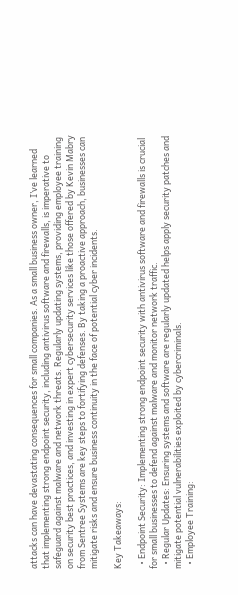attacks can have devastating consequences for small companies. As a small business owner, I’ve learned that implementing strong endpoint security, including antivirus software and firewalls, is imperative to safeguard against malware and network threats. Regularly updating systems, providing employee training on security best practices, and investing in expert cybersecurity services like those offered by Kevin Mabry from Sentree Systems are key steps to fortifying defenses. By taking a proactive approach, businesses can mitigate risks and ensure business continuity in the face of potential cyber incidents.

Key Takeaways:

  • Endpoint Security: Implementing strong endpoint security with antivirus software and firewalls is crucial for small businesses to defend against malware and monitor network traffic.
  • Regular Updates: Ensuring systems and software are regularly updated helps apply security patches and mitigate potential vulnerabilities exploited by cybercriminals.
  • Employee Training: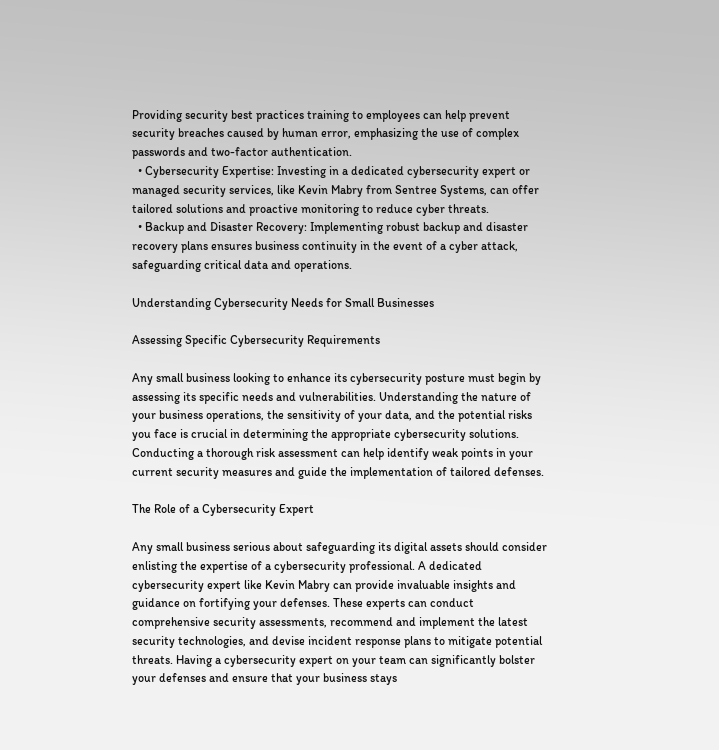Providing security best practices training to employees can help prevent security breaches caused by human error, emphasizing the use of complex passwords and two-factor authentication.
  • Cybersecurity Expertise: Investing in a dedicated cybersecurity expert or managed security services, like Kevin Mabry from Sentree Systems, can offer tailored solutions and proactive monitoring to reduce cyber threats.
  • Backup and Disaster Recovery: Implementing robust backup and disaster recovery plans ensures business continuity in the event of a cyber attack, safeguarding critical data and operations.

Understanding Cybersecurity Needs for Small Businesses

Assessing Specific Cybersecurity Requirements

Any small business looking to enhance its cybersecurity posture must begin by assessing its specific needs and vulnerabilities. Understanding the nature of your business operations, the sensitivity of your data, and the potential risks you face is crucial in determining the appropriate cybersecurity solutions. Conducting a thorough risk assessment can help identify weak points in your current security measures and guide the implementation of tailored defenses.

The Role of a Cybersecurity Expert

Any small business serious about safeguarding its digital assets should consider enlisting the expertise of a cybersecurity professional. A dedicated cybersecurity expert like Kevin Mabry can provide invaluable insights and guidance on fortifying your defenses. These experts can conduct comprehensive security assessments, recommend and implement the latest security technologies, and devise incident response plans to mitigate potential threats. Having a cybersecurity expert on your team can significantly bolster your defenses and ensure that your business stays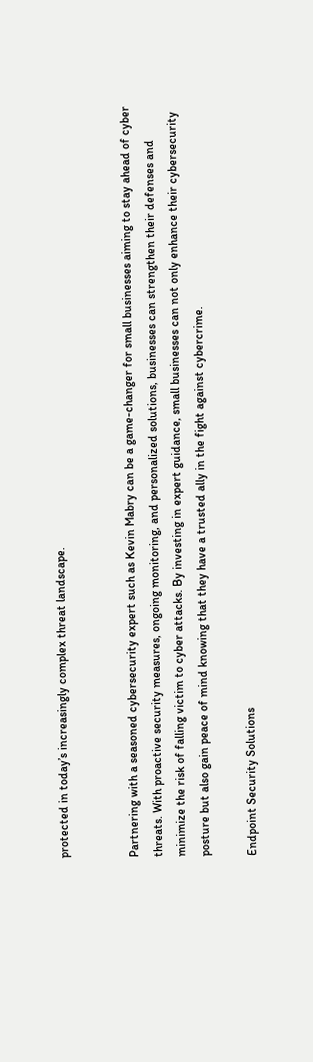protected in today’s increasingly complex threat landscape.


Partnering with a seasoned cybersecurity expert such as Kevin Mabry can be a game-changer for small businesses aiming to stay ahead of cyber threats. With proactive security measures, ongoing monitoring, and personalized solutions, businesses can strengthen their defenses and minimize the risk of falling victim to cyber attacks. By investing in expert guidance, small businesses can not only enhance their cybersecurity posture but also gain peace of mind knowing that they have a trusted ally in the fight against cybercrime.

Endpoint Security Solutions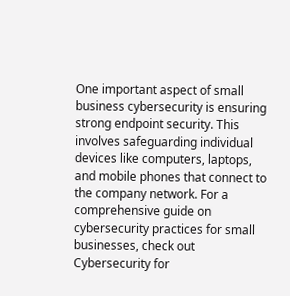One important aspect of small business cybersecurity is ensuring strong endpoint security. This involves safeguarding individual devices like computers, laptops, and mobile phones that connect to the company network. For a comprehensive guide on cybersecurity practices for small businesses, check out Cybersecurity for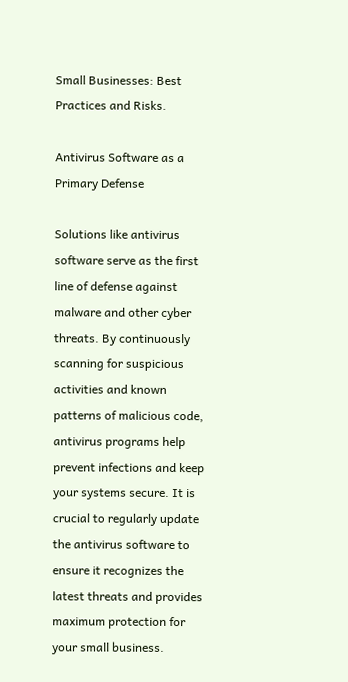Small Businesses: Best Practices and Risks.

Antivirus Software as a Primary Defense

Solutions like antivirus software serve as the first line of defense against malware and other cyber threats. By continuously scanning for suspicious activities and known patterns of malicious code, antivirus programs help prevent infections and keep your systems secure. It is crucial to regularly update the antivirus software to ensure it recognizes the latest threats and provides maximum protection for your small business.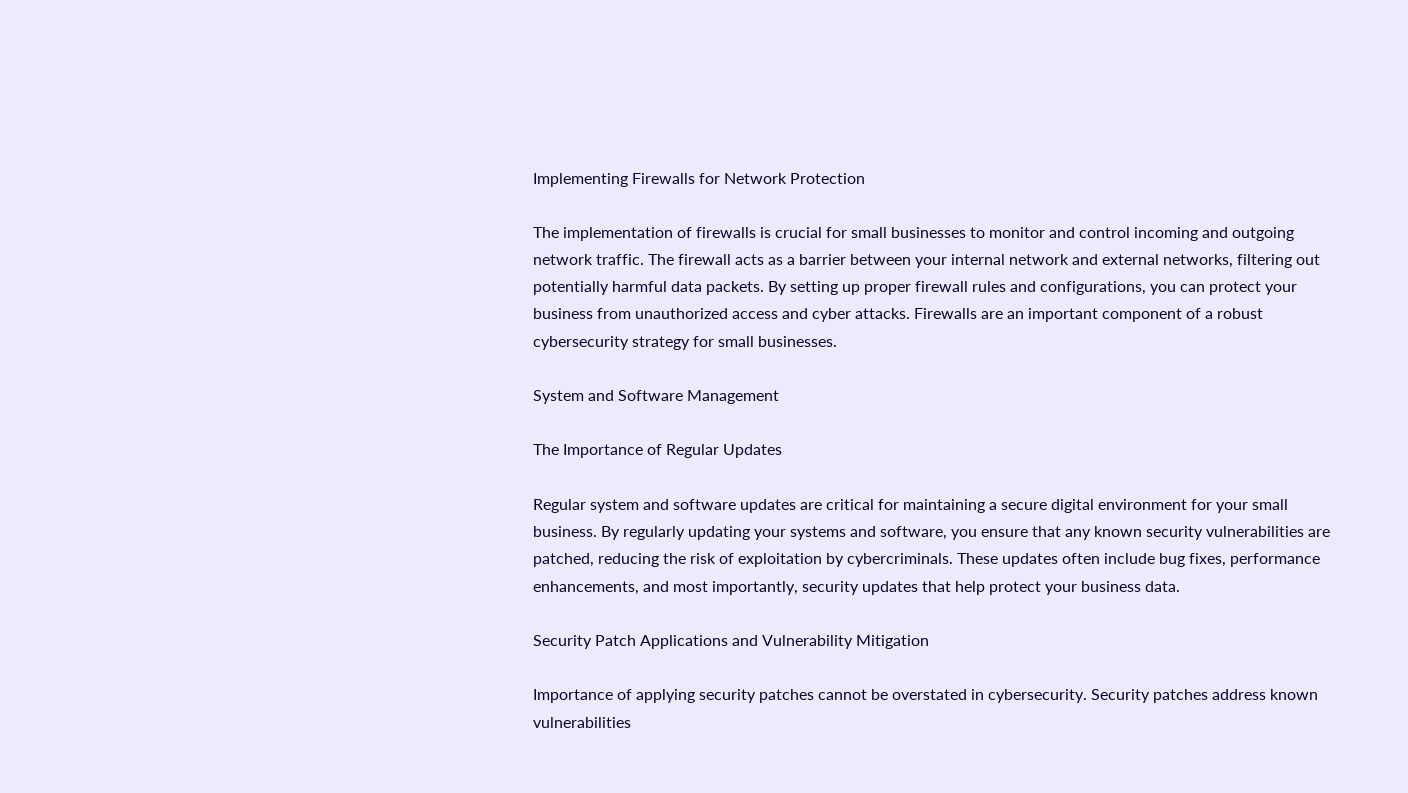Implementing Firewalls for Network Protection

The implementation of firewalls is crucial for small businesses to monitor and control incoming and outgoing network traffic. The firewall acts as a barrier between your internal network and external networks, filtering out potentially harmful data packets. By setting up proper firewall rules and configurations, you can protect your business from unauthorized access and cyber attacks. Firewalls are an important component of a robust cybersecurity strategy for small businesses.

System and Software Management

The Importance of Regular Updates

Regular system and software updates are critical for maintaining a secure digital environment for your small business. By regularly updating your systems and software, you ensure that any known security vulnerabilities are patched, reducing the risk of exploitation by cybercriminals. These updates often include bug fixes, performance enhancements, and most importantly, security updates that help protect your business data.

Security Patch Applications and Vulnerability Mitigation

Importance of applying security patches cannot be overstated in cybersecurity. Security patches address known vulnerabilities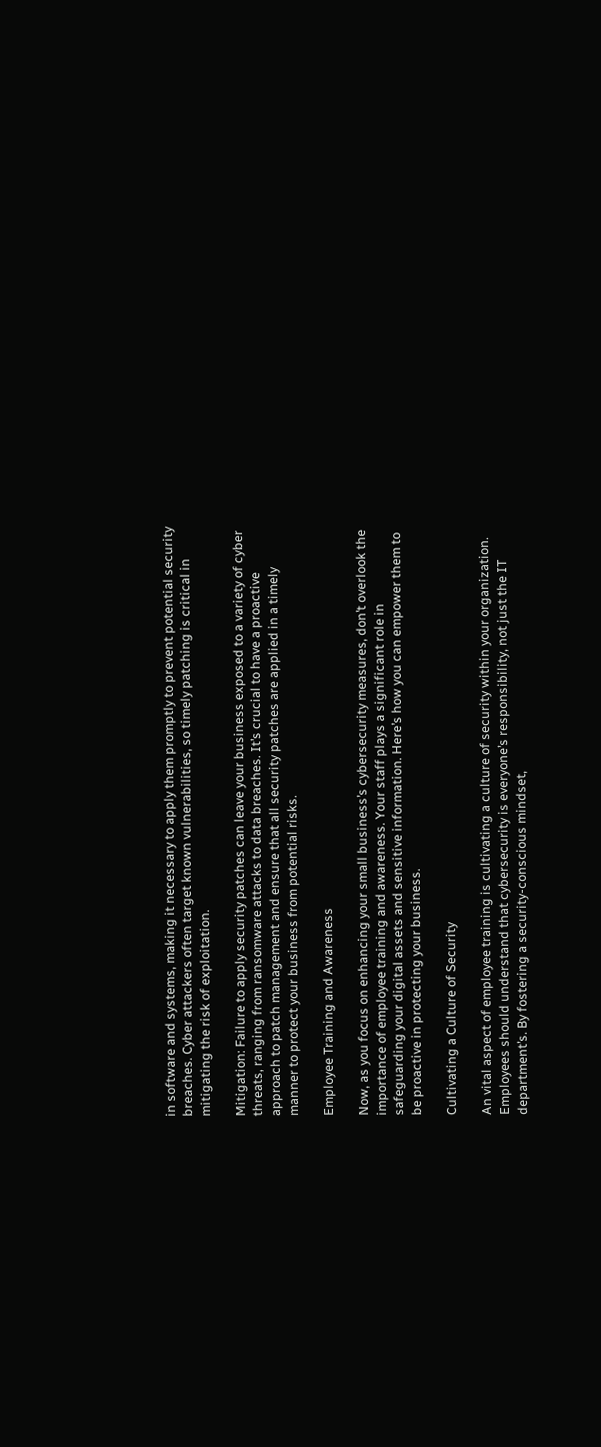in software and systems, making it necessary to apply them promptly to prevent potential security breaches. Cyber attackers often target known vulnerabilities, so timely patching is critical in mitigating the risk of exploitation.

Mitigation: Failure to apply security patches can leave your business exposed to a variety of cyber threats, ranging from ransomware attacks to data breaches. It’s crucial to have a proactive approach to patch management and ensure that all security patches are applied in a timely manner to protect your business from potential risks.

Employee Training and Awareness

Now, as you focus on enhancing your small business’s cybersecurity measures, don’t overlook the importance of employee training and awareness. Your staff plays a significant role in safeguarding your digital assets and sensitive information. Here’s how you can empower them to be proactive in protecting your business.

Cultivating a Culture of Security

An vital aspect of employee training is cultivating a culture of security within your organization. Employees should understand that cybersecurity is everyone’s responsibility, not just the IT department’s. By fostering a security-conscious mindset,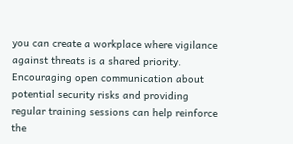you can create a workplace where vigilance against threats is a shared priority. Encouraging open communication about potential security risks and providing regular training sessions can help reinforce the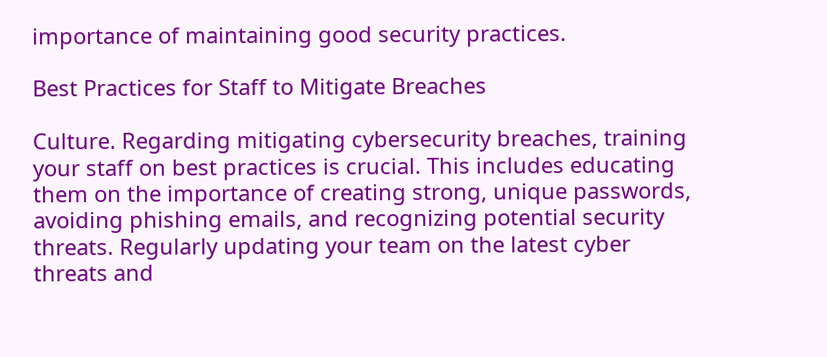importance of maintaining good security practices.

Best Practices for Staff to Mitigate Breaches

Culture. Regarding mitigating cybersecurity breaches, training your staff on best practices is crucial. This includes educating them on the importance of creating strong, unique passwords, avoiding phishing emails, and recognizing potential security threats. Regularly updating your team on the latest cyber threats and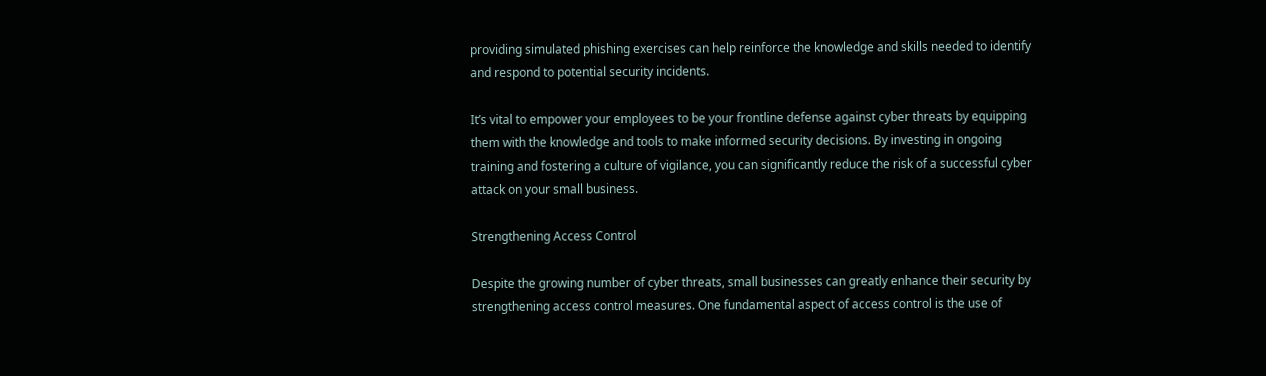providing simulated phishing exercises can help reinforce the knowledge and skills needed to identify and respond to potential security incidents.

It’s vital to empower your employees to be your frontline defense against cyber threats by equipping them with the knowledge and tools to make informed security decisions. By investing in ongoing training and fostering a culture of vigilance, you can significantly reduce the risk of a successful cyber attack on your small business.

Strengthening Access Control

Despite the growing number of cyber threats, small businesses can greatly enhance their security by strengthening access control measures. One fundamental aspect of access control is the use of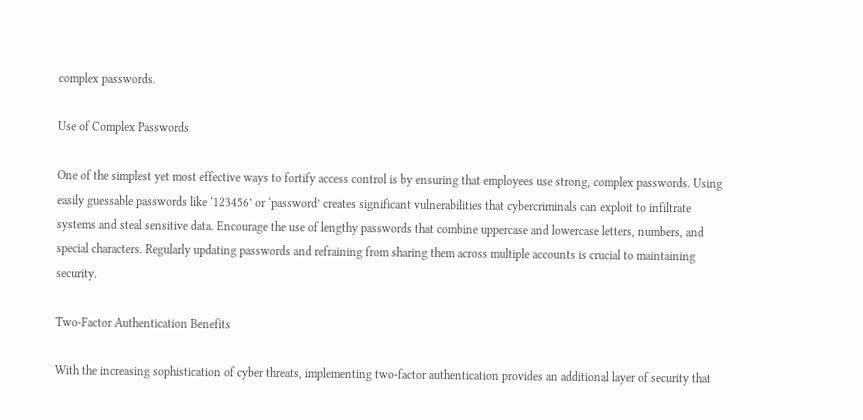complex passwords.

Use of Complex Passwords

One of the simplest yet most effective ways to fortify access control is by ensuring that employees use strong, complex passwords. Using easily guessable passwords like ‘123456’ or ‘password’ creates significant vulnerabilities that cybercriminals can exploit to infiltrate systems and steal sensitive data. Encourage the use of lengthy passwords that combine uppercase and lowercase letters, numbers, and special characters. Regularly updating passwords and refraining from sharing them across multiple accounts is crucial to maintaining security.

Two-Factor Authentication Benefits

With the increasing sophistication of cyber threats, implementing two-factor authentication provides an additional layer of security that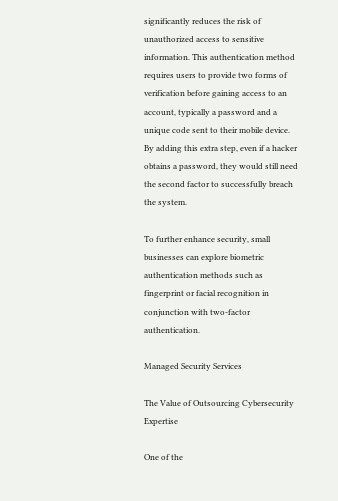significantly reduces the risk of unauthorized access to sensitive information. This authentication method requires users to provide two forms of verification before gaining access to an account, typically a password and a unique code sent to their mobile device. By adding this extra step, even if a hacker obtains a password, they would still need the second factor to successfully breach the system.

To further enhance security, small businesses can explore biometric authentication methods such as fingerprint or facial recognition in conjunction with two-factor authentication.

Managed Security Services

The Value of Outsourcing Cybersecurity Expertise

One of the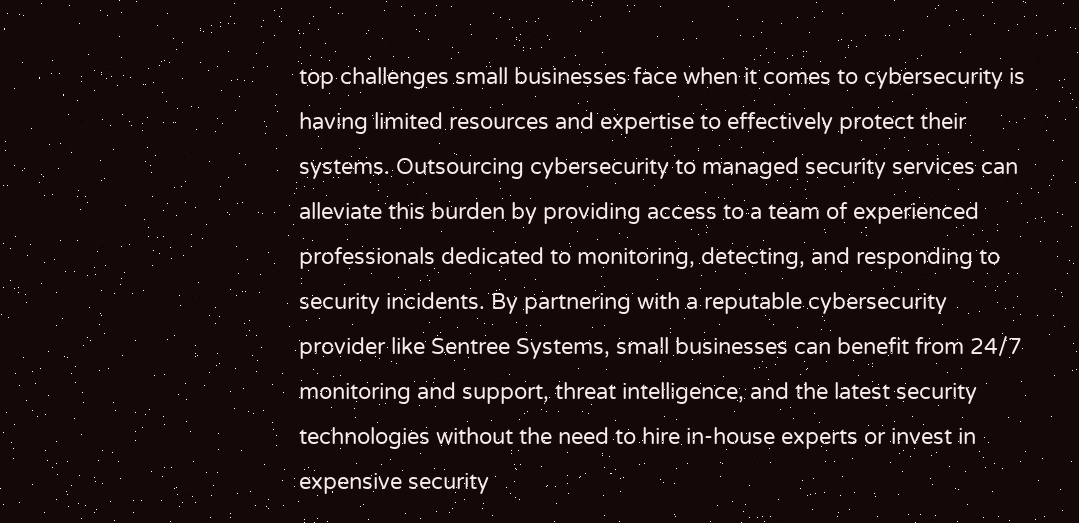top challenges small businesses face when it comes to cybersecurity is having limited resources and expertise to effectively protect their systems. Outsourcing cybersecurity to managed security services can alleviate this burden by providing access to a team of experienced professionals dedicated to monitoring, detecting, and responding to security incidents. By partnering with a reputable cybersecurity provider like Sentree Systems, small businesses can benefit from 24/7 monitoring and support, threat intelligence, and the latest security technologies without the need to hire in-house experts or invest in expensive security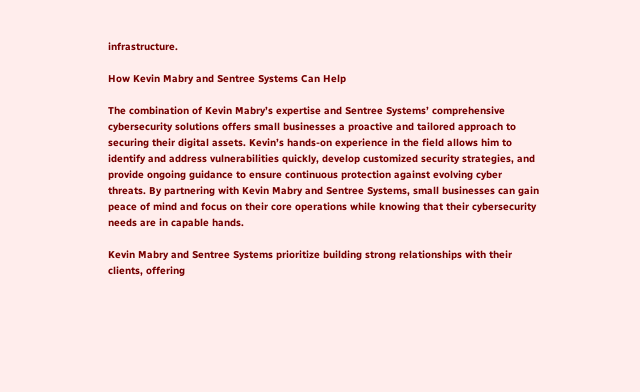infrastructure.

How Kevin Mabry and Sentree Systems Can Help

The combination of Kevin Mabry’s expertise and Sentree Systems’ comprehensive cybersecurity solutions offers small businesses a proactive and tailored approach to securing their digital assets. Kevin’s hands-on experience in the field allows him to identify and address vulnerabilities quickly, develop customized security strategies, and provide ongoing guidance to ensure continuous protection against evolving cyber threats. By partnering with Kevin Mabry and Sentree Systems, small businesses can gain peace of mind and focus on their core operations while knowing that their cybersecurity needs are in capable hands.

Kevin Mabry and Sentree Systems prioritize building strong relationships with their clients, offering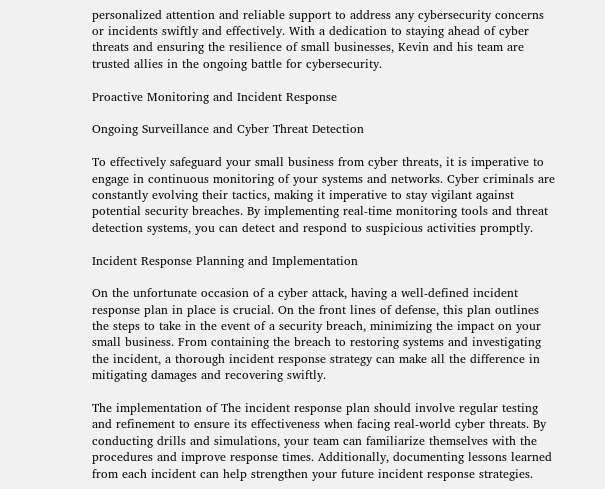personalized attention and reliable support to address any cybersecurity concerns or incidents swiftly and effectively. With a dedication to staying ahead of cyber threats and ensuring the resilience of small businesses, Kevin and his team are trusted allies in the ongoing battle for cybersecurity.

Proactive Monitoring and Incident Response

Ongoing Surveillance and Cyber Threat Detection

To effectively safeguard your small business from cyber threats, it is imperative to engage in continuous monitoring of your systems and networks. Cyber criminals are constantly evolving their tactics, making it imperative to stay vigilant against potential security breaches. By implementing real-time monitoring tools and threat detection systems, you can detect and respond to suspicious activities promptly.

Incident Response Planning and Implementation

On the unfortunate occasion of a cyber attack, having a well-defined incident response plan in place is crucial. On the front lines of defense, this plan outlines the steps to take in the event of a security breach, minimizing the impact on your small business. From containing the breach to restoring systems and investigating the incident, a thorough incident response strategy can make all the difference in mitigating damages and recovering swiftly.

The implementation of The incident response plan should involve regular testing and refinement to ensure its effectiveness when facing real-world cyber threats. By conducting drills and simulations, your team can familiarize themselves with the procedures and improve response times. Additionally, documenting lessons learned from each incident can help strengthen your future incident response strategies.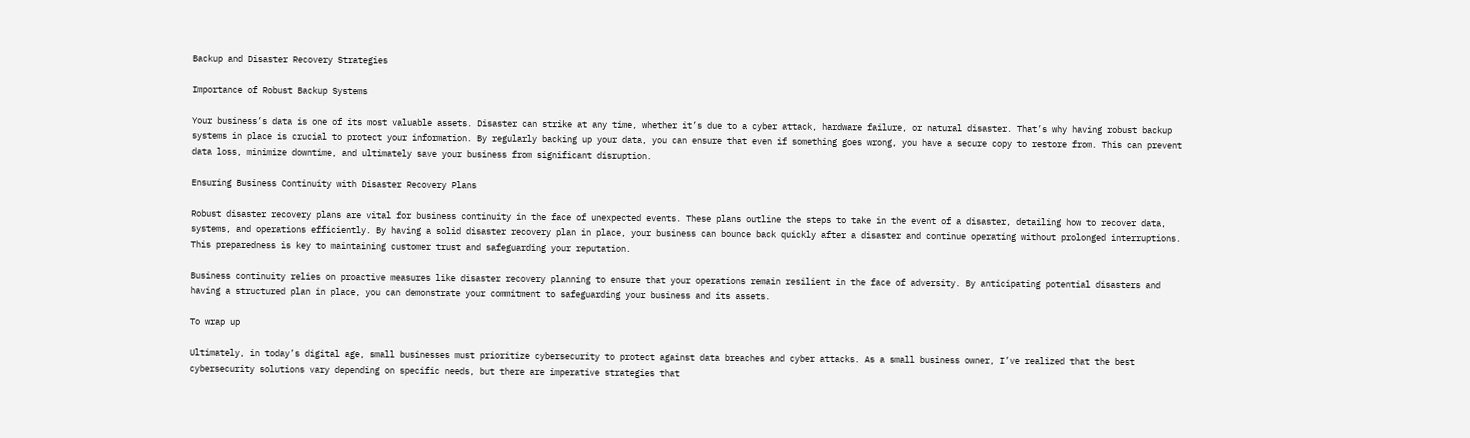Backup and Disaster Recovery Strategies

Importance of Robust Backup Systems

Your business’s data is one of its most valuable assets. Disaster can strike at any time, whether it’s due to a cyber attack, hardware failure, or natural disaster. That’s why having robust backup systems in place is crucial to protect your information. By regularly backing up your data, you can ensure that even if something goes wrong, you have a secure copy to restore from. This can prevent data loss, minimize downtime, and ultimately save your business from significant disruption.

Ensuring Business Continuity with Disaster Recovery Plans

Robust disaster recovery plans are vital for business continuity in the face of unexpected events. These plans outline the steps to take in the event of a disaster, detailing how to recover data, systems, and operations efficiently. By having a solid disaster recovery plan in place, your business can bounce back quickly after a disaster and continue operating without prolonged interruptions. This preparedness is key to maintaining customer trust and safeguarding your reputation.

Business continuity relies on proactive measures like disaster recovery planning to ensure that your operations remain resilient in the face of adversity. By anticipating potential disasters and having a structured plan in place, you can demonstrate your commitment to safeguarding your business and its assets.

To wrap up

Ultimately, in today’s digital age, small businesses must prioritize cybersecurity to protect against data breaches and cyber attacks. As a small business owner, I’ve realized that the best cybersecurity solutions vary depending on specific needs, but there are imperative strategies that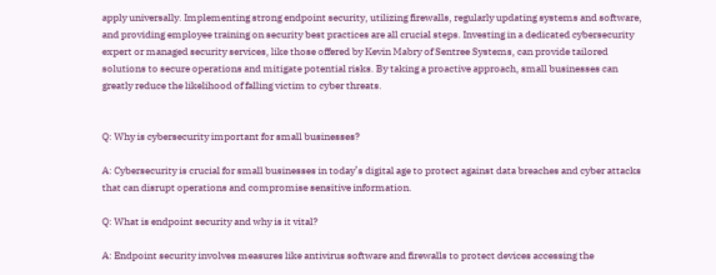apply universally. Implementing strong endpoint security, utilizing firewalls, regularly updating systems and software, and providing employee training on security best practices are all crucial steps. Investing in a dedicated cybersecurity expert or managed security services, like those offered by Kevin Mabry of Sentree Systems, can provide tailored solutions to secure operations and mitigate potential risks. By taking a proactive approach, small businesses can greatly reduce the likelihood of falling victim to cyber threats.


Q: Why is cybersecurity important for small businesses?

A: Cybersecurity is crucial for small businesses in today’s digital age to protect against data breaches and cyber attacks that can disrupt operations and compromise sensitive information.

Q: What is endpoint security and why is it vital?

A: Endpoint security involves measures like antivirus software and firewalls to protect devices accessing the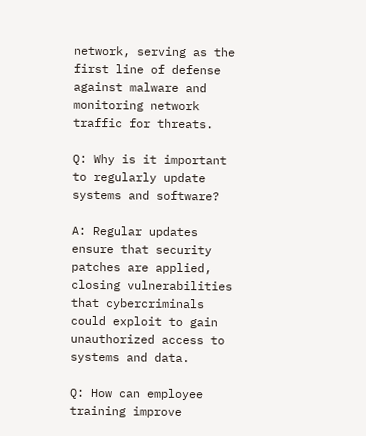network, serving as the first line of defense against malware and monitoring network traffic for threats.

Q: Why is it important to regularly update systems and software?

A: Regular updates ensure that security patches are applied, closing vulnerabilities that cybercriminals could exploit to gain unauthorized access to systems and data.

Q: How can employee training improve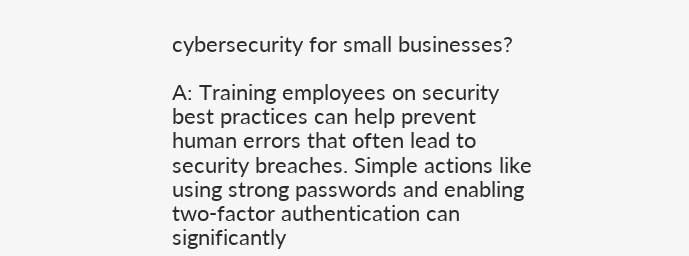cybersecurity for small businesses?

A: Training employees on security best practices can help prevent human errors that often lead to security breaches. Simple actions like using strong passwords and enabling two-factor authentication can significantly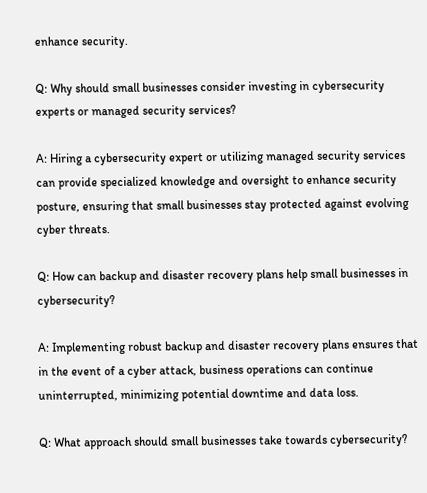enhance security.

Q: Why should small businesses consider investing in cybersecurity experts or managed security services?

A: Hiring a cybersecurity expert or utilizing managed security services can provide specialized knowledge and oversight to enhance security posture, ensuring that small businesses stay protected against evolving cyber threats.

Q: How can backup and disaster recovery plans help small businesses in cybersecurity?

A: Implementing robust backup and disaster recovery plans ensures that in the event of a cyber attack, business operations can continue uninterrupted, minimizing potential downtime and data loss.

Q: What approach should small businesses take towards cybersecurity?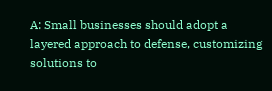A: Small businesses should adopt a layered approach to defense, customizing solutions to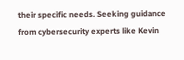their specific needs. Seeking guidance from cybersecurity experts like Kevin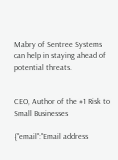Mabry of Sentree Systems can help in staying ahead of potential threats.


CEO, Author of the #1 Risk to Small Businesses

{"email":"Email address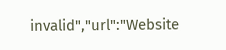invalid","url":"Website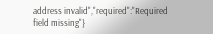address invalid","required":"Required field missing"}